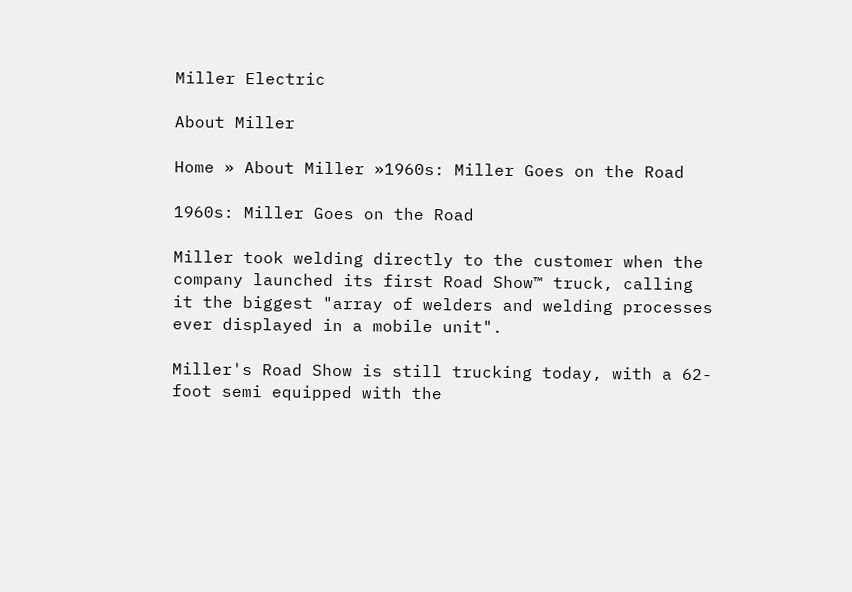Miller Electric

About Miller

Home » About Miller »1960s: Miller Goes on the Road

1960s: Miller Goes on the Road

Miller took welding directly to the customer when the company launched its first Road Show™ truck, calling it the biggest "array of welders and welding processes ever displayed in a mobile unit".

Miller's Road Show is still trucking today, with a 62-foot semi equipped with the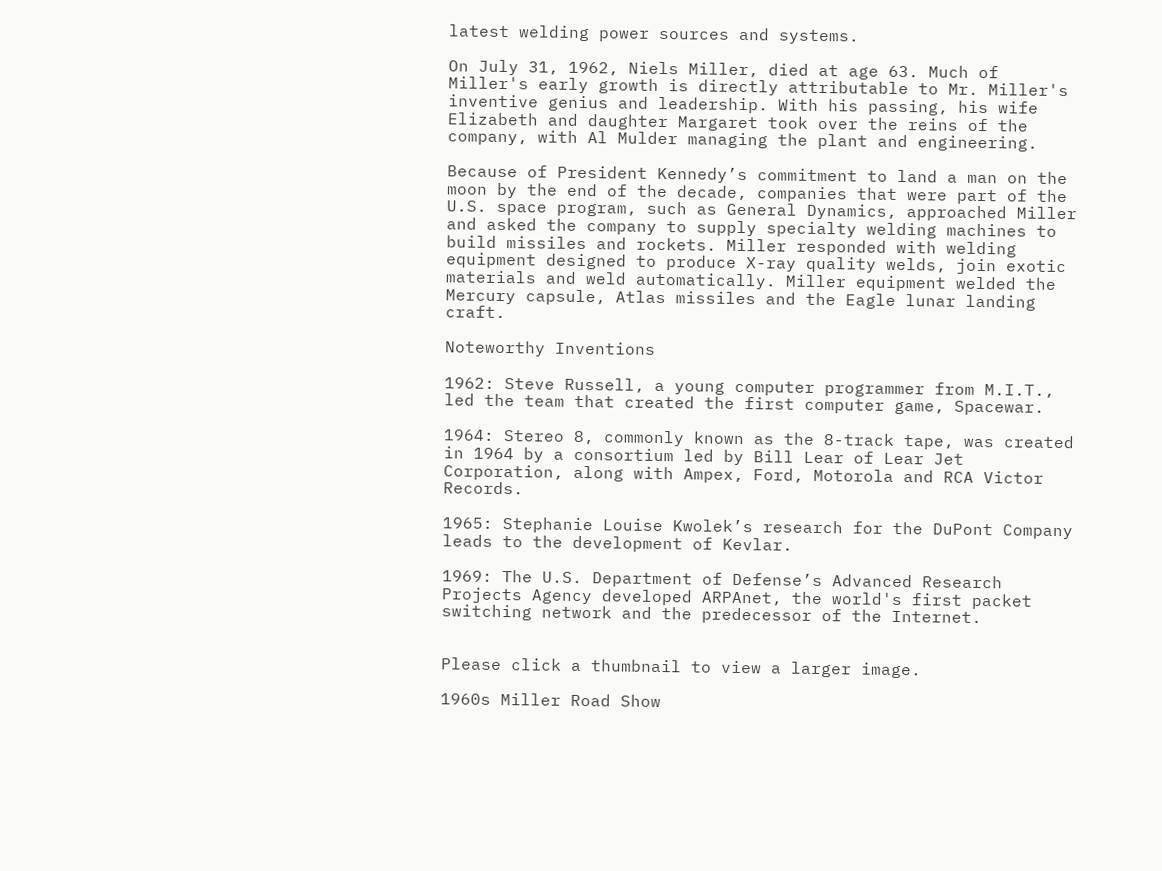latest welding power sources and systems.

On July 31, 1962, Niels Miller, died at age 63. Much of Miller's early growth is directly attributable to Mr. Miller's inventive genius and leadership. With his passing, his wife Elizabeth and daughter Margaret took over the reins of the company, with Al Mulder managing the plant and engineering.

Because of President Kennedy’s commitment to land a man on the moon by the end of the decade, companies that were part of the U.S. space program, such as General Dynamics, approached Miller and asked the company to supply specialty welding machines to build missiles and rockets. Miller responded with welding equipment designed to produce X-ray quality welds, join exotic materials and weld automatically. Miller equipment welded the Mercury capsule, Atlas missiles and the Eagle lunar landing craft.

Noteworthy Inventions

1962: Steve Russell, a young computer programmer from M.I.T., led the team that created the first computer game, Spacewar.

1964: Stereo 8, commonly known as the 8-track tape, was created in 1964 by a consortium led by Bill Lear of Lear Jet Corporation, along with Ampex, Ford, Motorola and RCA Victor Records.

1965: Stephanie Louise Kwolek’s research for the DuPont Company leads to the development of Kevlar.

1969: The U.S. Department of Defense’s Advanced Research Projects Agency developed ARPAnet, the world's first packet switching network and the predecessor of the Internet.


Please click a thumbnail to view a larger image.

1960s Miller Road Show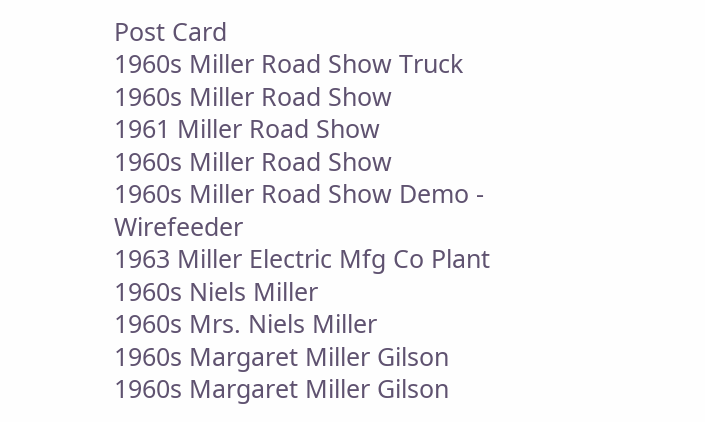Post Card
1960s Miller Road Show Truck
1960s Miller Road Show
1961 Miller Road Show
1960s Miller Road Show
1960s Miller Road Show Demo - Wirefeeder
1963 Miller Electric Mfg Co Plant
1960s Niels Miller
1960s Mrs. Niels Miller
1960s Margaret Miller Gilson
1960s Margaret Miller Gilson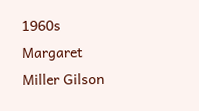1960s Margaret Miller Gilson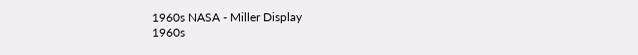1960s NASA - Miller Display
1960s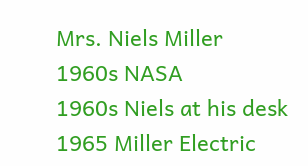Mrs. Niels Miller
1960s NASA
1960s Niels at his desk
1965 Miller Electric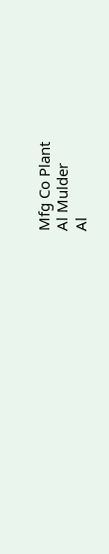Mfg Co Plant
Al Mulder
Al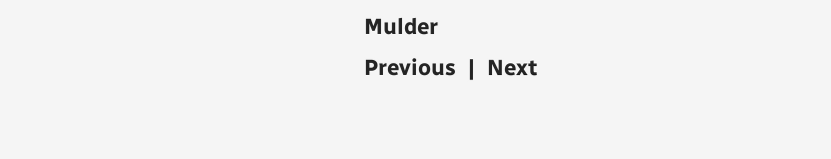Mulder
Previous  |  Next